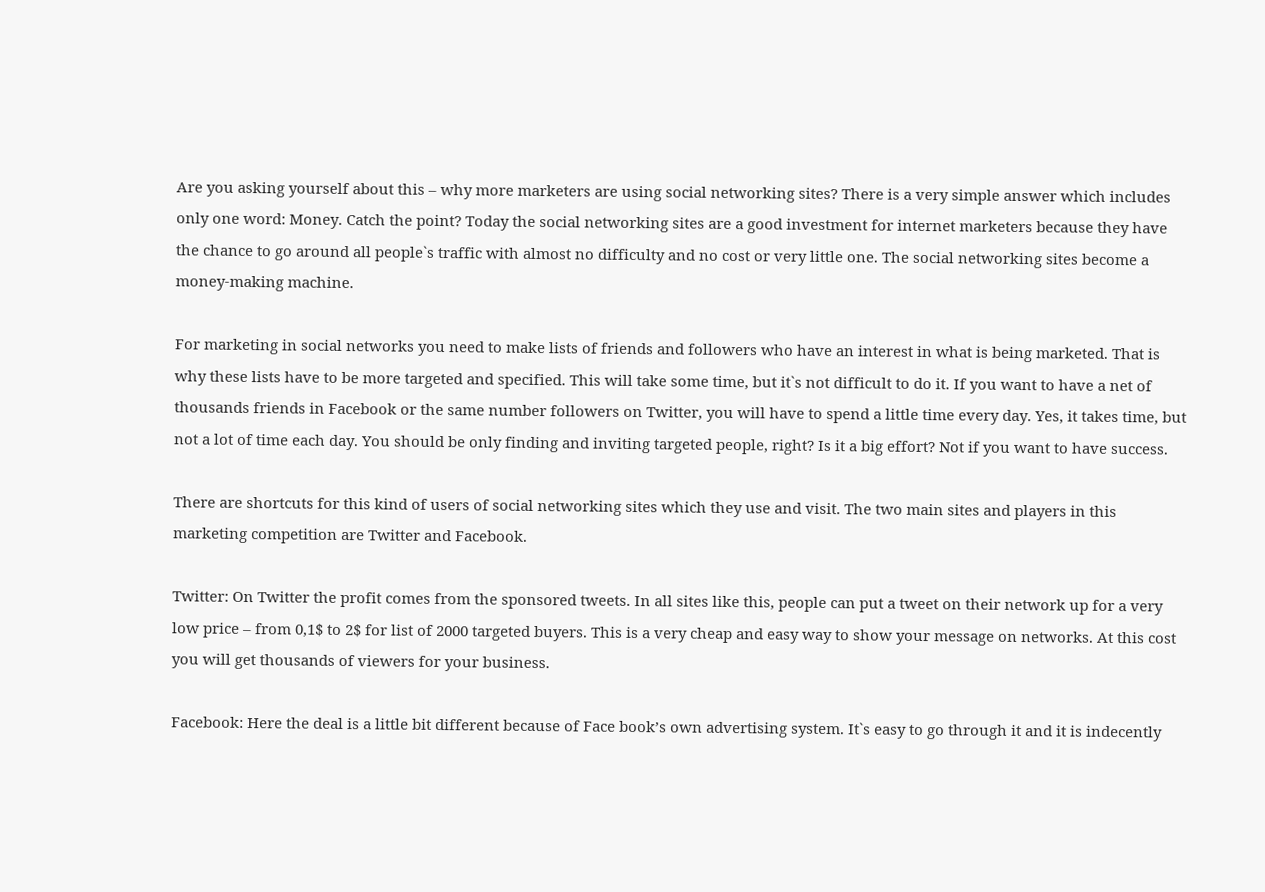Are you asking yourself about this – why more marketers are using social networking sites? There is a very simple answer which includes only one word: Money. Catch the point? Today the social networking sites are a good investment for internet marketers because they have the chance to go around all people`s traffic with almost no difficulty and no cost or very little one. The social networking sites become a money-making machine.

For marketing in social networks you need to make lists of friends and followers who have an interest in what is being marketed. That is why these lists have to be more targeted and specified. This will take some time, but it`s not difficult to do it. If you want to have a net of thousands friends in Facebook or the same number followers on Twitter, you will have to spend a little time every day. Yes, it takes time, but not a lot of time each day. You should be only finding and inviting targeted people, right? Is it a big effort? Not if you want to have success.

There are shortcuts for this kind of users of social networking sites which they use and visit. The two main sites and players in this marketing competition are Twitter and Facebook.

Twitter: On Twitter the profit comes from the sponsored tweets. In all sites like this, people can put a tweet on their network up for a very low price – from 0,1$ to 2$ for list of 2000 targeted buyers. This is a very cheap and easy way to show your message on networks. At this cost you will get thousands of viewers for your business.

Facebook: Here the deal is a little bit different because of Face book’s own advertising system. It`s easy to go through it and it is indecently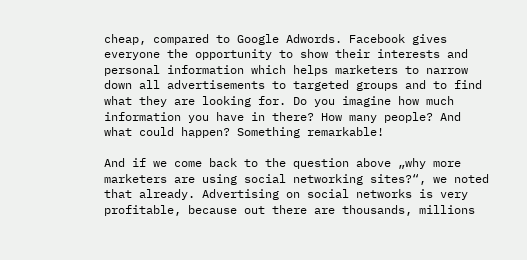cheap, compared to Google Adwords. Facebook gives everyone the opportunity to show their interests and personal information which helps marketers to narrow down all advertisements to targeted groups and to find what they are looking for. Do you imagine how much information you have in there? How many people? And what could happen? Something remarkable!

And if we come back to the question above „why more marketers are using social networking sites?“, we noted that already. Advertising on social networks is very profitable, because out there are thousands, millions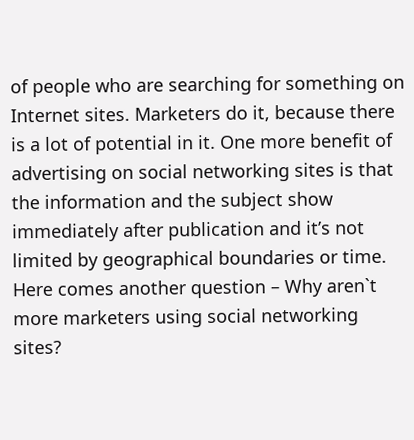of people who are searching for something on Internet sites. Marketers do it, because there is a lot of potential in it. One more benefit of advertising on social networking sites is that the information and the subject show immediately after publication and it’s not limited by geographical boundaries or time. Here comes another question – Why aren`t more marketers using social networking sites?